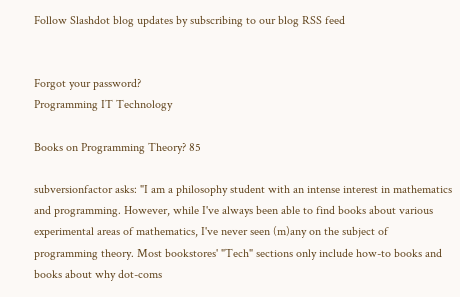Follow Slashdot blog updates by subscribing to our blog RSS feed


Forgot your password?
Programming IT Technology

Books on Programming Theory? 85

subversionfactor asks: "I am a philosophy student with an intense interest in mathematics and programming. However, while I've always been able to find books about various experimental areas of mathematics, I've never seen (m)any on the subject of programming theory. Most bookstores' "Tech" sections only include how-to books and books about why dot-coms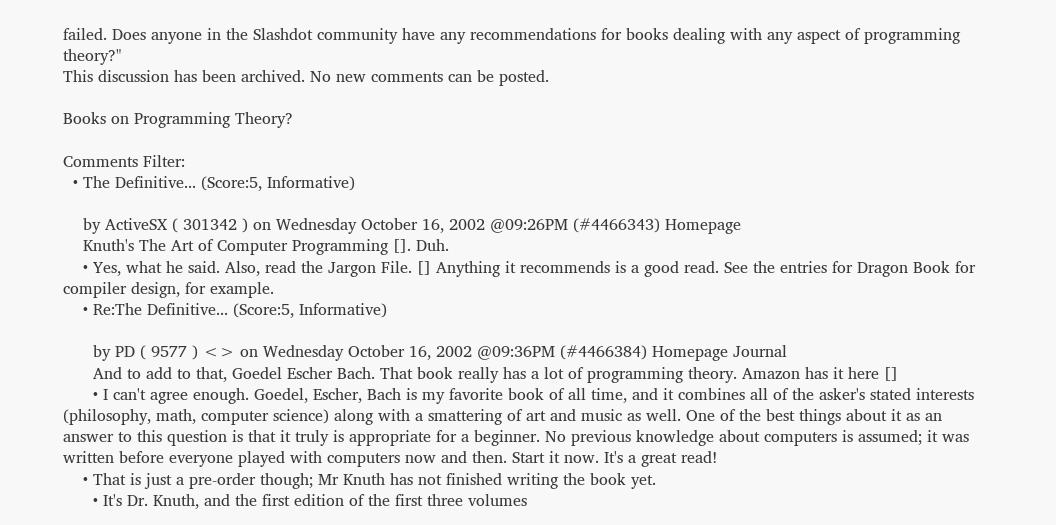failed. Does anyone in the Slashdot community have any recommendations for books dealing with any aspect of programming theory?"
This discussion has been archived. No new comments can be posted.

Books on Programming Theory?

Comments Filter:
  • The Definitive... (Score:5, Informative)

    by ActiveSX ( 301342 ) on Wednesday October 16, 2002 @09:26PM (#4466343) Homepage
    Knuth's The Art of Computer Programming []. Duh.
    • Yes, what he said. Also, read the Jargon File. [] Anything it recommends is a good read. See the entries for Dragon Book for compiler design, for example.
    • Re:The Definitive... (Score:5, Informative)

      by PD ( 9577 ) <> on Wednesday October 16, 2002 @09:36PM (#4466384) Homepage Journal
      And to add to that, Goedel Escher Bach. That book really has a lot of programming theory. Amazon has it here []
      • I can't agree enough. Goedel, Escher, Bach is my favorite book of all time, and it combines all of the asker's stated interests (philosophy, math, computer science) along with a smattering of art and music as well. One of the best things about it as an answer to this question is that it truly is appropriate for a beginner. No previous knowledge about computers is assumed; it was written before everyone played with computers now and then. Start it now. It's a great read!
    • That is just a pre-order though; Mr Knuth has not finished writing the book yet.
      • It's Dr. Knuth, and the first edition of the first three volumes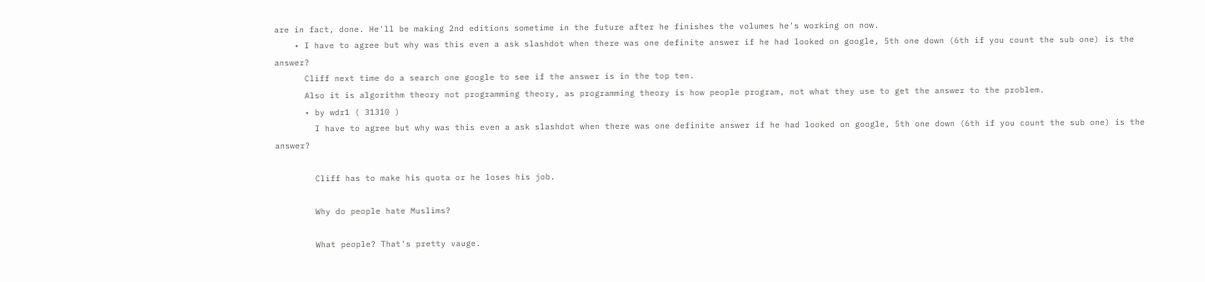are in fact, done. He'll be making 2nd editions sometime in the future after he finishes the volumes he's working on now.
    • I have to agree but why was this even a ask slashdot when there was one definite answer if he had looked on google, 5th one down (6th if you count the sub one) is the answer?
      Cliff next time do a search one google to see if the answer is in the top ten.
      Also it is algorithm theory not programming theory, as programming theory is how people program, not what they use to get the answer to the problem.
      • by wdr1 ( 31310 )
        I have to agree but why was this even a ask slashdot when there was one definite answer if he had looked on google, 5th one down (6th if you count the sub one) is the answer?

        Cliff has to make his quota or he loses his job.

        Why do people hate Muslims?

        What people? That's pretty vauge.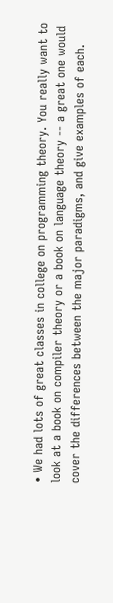• We had lots of great classes in college on programming theory. You really want to look at a book on compiler theory or a book on language theory -- a great one would cover the differences between the major paradigms, and give examples of each.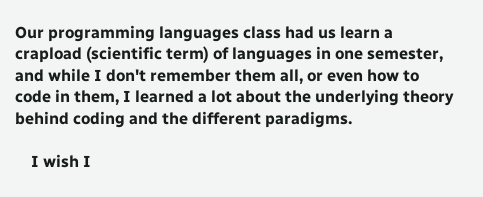Our programming languages class had us learn a crapload (scientific term) of languages in one semester, and while I don't remember them all, or even how to code in them, I learned a lot about the underlying theory behind coding and the different paradigms.

    I wish I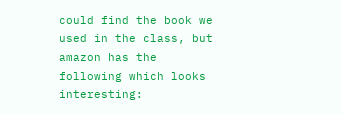could find the book we used in the class, but amazon has the following which looks interesting: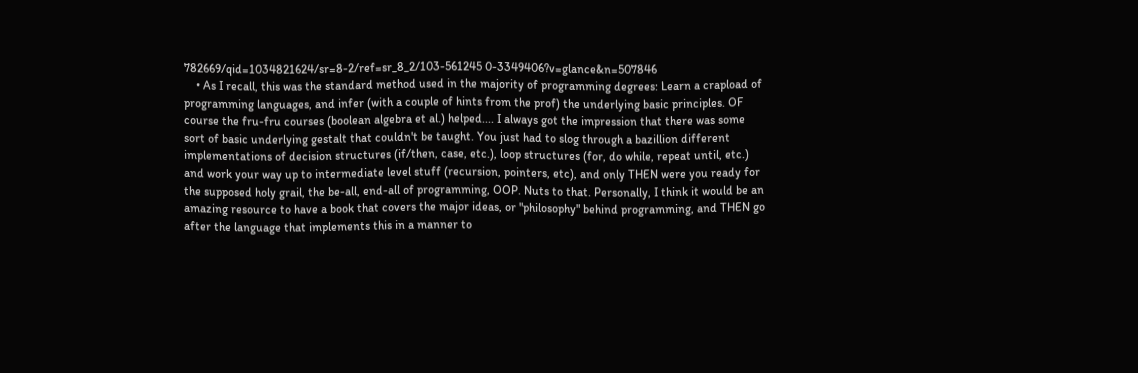782669/qid=1034821624/sr=8-2/ref=sr_8_2/103-561245 0-3349406?v=glance&n=507846
    • As I recall, this was the standard method used in the majority of programming degrees: Learn a crapload of programming languages, and infer (with a couple of hints from the prof) the underlying basic principles. OF course the fru-fru courses (boolean algebra et al.) helped.... I always got the impression that there was some sort of basic underlying gestalt that couldn't be taught. You just had to slog through a bazillion different implementations of decision structures (if/then, case, etc.), loop structures (for, do while, repeat until, etc.) and work your way up to intermediate level stuff (recursion, pointers, etc), and only THEN were you ready for the supposed holy grail, the be-all, end-all of programming, OOP. Nuts to that. Personally, I think it would be an amazing resource to have a book that covers the major ideas, or "philosophy" behind programming, and THEN go after the language that implements this in a manner to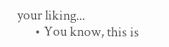your liking...
      • You know, this is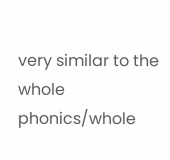very similar to the whole phonics/whole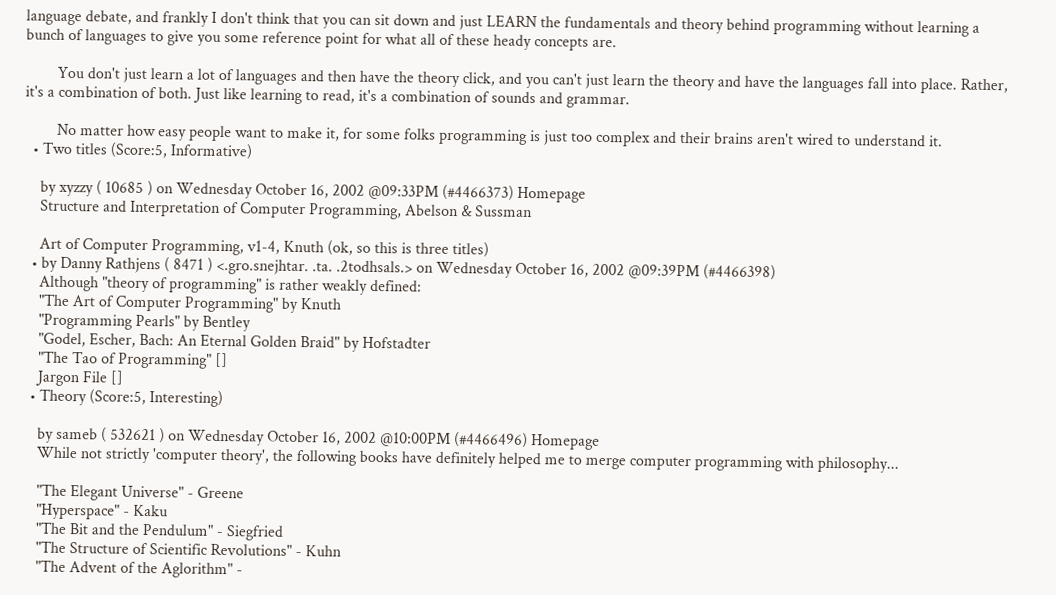language debate, and frankly I don't think that you can sit down and just LEARN the fundamentals and theory behind programming without learning a bunch of languages to give you some reference point for what all of these heady concepts are.

        You don't just learn a lot of languages and then have the theory click, and you can't just learn the theory and have the languages fall into place. Rather, it's a combination of both. Just like learning to read, it's a combination of sounds and grammar.

        No matter how easy people want to make it, for some folks programming is just too complex and their brains aren't wired to understand it.
  • Two titles (Score:5, Informative)

    by xyzzy ( 10685 ) on Wednesday October 16, 2002 @09:33PM (#4466373) Homepage
    Structure and Interpretation of Computer Programming, Abelson & Sussman

    Art of Computer Programming, v1-4, Knuth (ok, so this is three titles)
  • by Danny Rathjens ( 8471 ) <.gro.snejhtar. .ta. .2todhsals.> on Wednesday October 16, 2002 @09:39PM (#4466398)
    Although "theory of programming" is rather weakly defined:
    "The Art of Computer Programming" by Knuth
    "Programming Pearls" by Bentley
    "Godel, Escher, Bach: An Eternal Golden Braid" by Hofstadter
    "The Tao of Programming" []
    Jargon File []
  • Theory (Score:5, Interesting)

    by sameb ( 532621 ) on Wednesday October 16, 2002 @10:00PM (#4466496) Homepage
    While not strictly 'computer theory', the following books have definitely helped me to merge computer programming with philosophy...

    "The Elegant Universe" - Greene
    "Hyperspace" - Kaku
    "The Bit and the Pendulum" - Siegfried
    "The Structure of Scientific Revolutions" - Kuhn
    "The Advent of the Aglorithm" -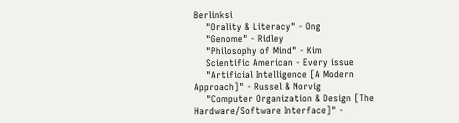Berlinksi
    "Orality & Literacy" - Ong
    "Genome" - Ridley
    "Philosophy of Mind" - Kim
    Scientific American - Every issue
    "Artificial Intelligence [A Modern Approach]" - Russel & Norvig
    "Computer Organization & Design [The Hardware/Software Interface]" -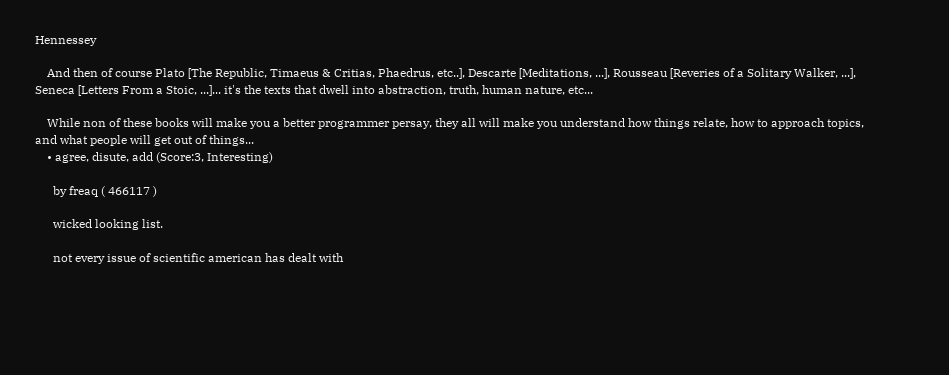Hennessey

    And then of course Plato [The Republic, Timaeus & Critias, Phaedrus, etc..], Descarte [Meditations, ...], Rousseau [Reveries of a Solitary Walker, ...], Seneca [Letters From a Stoic, ...]... it's the texts that dwell into abstraction, truth, human nature, etc...

    While non of these books will make you a better programmer persay, they all will make you understand how things relate, how to approach topics, and what people will get out of things...
    • agree, disute, add (Score:3, Interesting)

      by freaq ( 466117 )

      wicked looking list.

      not every issue of scientific american has dealt with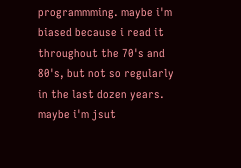programmming. maybe i'm biased because i read it throughout the 70's and 80's, but not so regularly in the last dozen years. maybe i'm jsut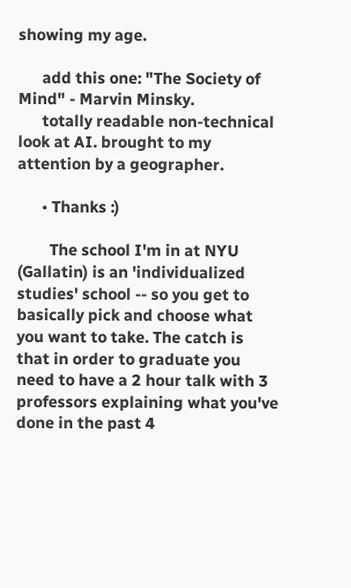showing my age.

      add this one: "The Society of Mind" - Marvin Minsky.
      totally readable non-technical look at AI. brought to my attention by a geographer.

      • Thanks :)

        The school I'm in at NYU (Gallatin) is an 'individualized studies' school -- so you get to basically pick and choose what you want to take. The catch is that in order to graduate you need to have a 2 hour talk with 3 professors explaining what you've done in the past 4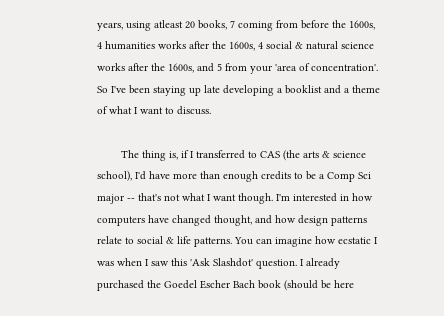years, using atleast 20 books, 7 coming from before the 1600s, 4 humanities works after the 1600s, 4 social & natural science works after the 1600s, and 5 from your 'area of concentration'. So I've been staying up late developing a booklist and a theme of what I want to discuss.

        The thing is, if I transferred to CAS (the arts & science school), I'd have more than enough credits to be a Comp Sci major -- that's not what I want though. I'm interested in how computers have changed thought, and how design patterns relate to social & life patterns. You can imagine how ecstatic I was when I saw this 'Ask Slashdot' question. I already purchased the Goedel Escher Bach book (should be here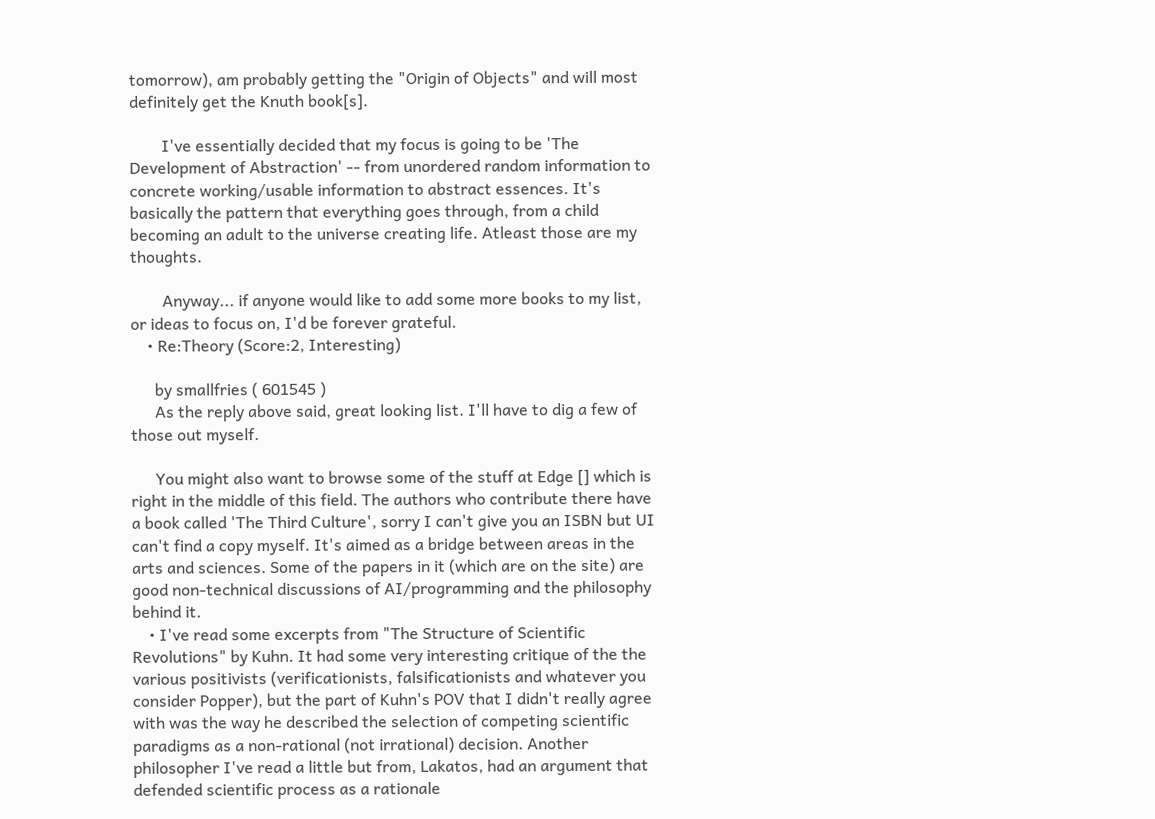tomorrow), am probably getting the "Origin of Objects" and will most definitely get the Knuth book[s].

        I've essentially decided that my focus is going to be 'The Development of Abstraction' -- from unordered random information to concrete working/usable information to abstract essences. It's basically the pattern that everything goes through, from a child becoming an adult to the universe creating life. Atleast those are my thoughts.

        Anyway... if anyone would like to add some more books to my list, or ideas to focus on, I'd be forever grateful.
    • Re:Theory (Score:2, Interesting)

      by smallfries ( 601545 )
      As the reply above said, great looking list. I'll have to dig a few of those out myself.

      You might also want to browse some of the stuff at Edge [] which is right in the middle of this field. The authors who contribute there have a book called 'The Third Culture', sorry I can't give you an ISBN but UI can't find a copy myself. It's aimed as a bridge between areas in the arts and sciences. Some of the papers in it (which are on the site) are good non-technical discussions of AI/programming and the philosophy behind it.
    • I've read some excerpts from "The Structure of Scientific Revolutions" by Kuhn. It had some very interesting critique of the the various positivists (verificationists, falsificationists and whatever you consider Popper), but the part of Kuhn's POV that I didn't really agree with was the way he described the selection of competing scientific paradigms as a non-rational (not irrational) decision. Another philosopher I've read a little but from, Lakatos, had an argument that defended scientific process as a rationale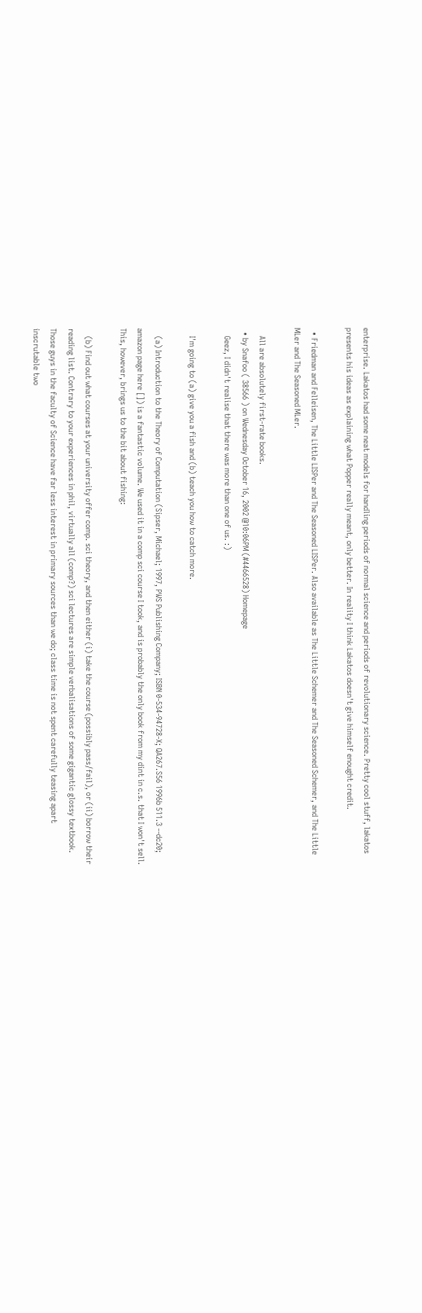enterprise. Lakatos had some neat models for handling periods of normal science and periods of revolutionary science. Pretty cool stuff, lakatos presents his ideas as explaining what Popper really meant, only better. In reality I think Lakatos doesn't give himself enought credit.

  • Friedman and Felleisen, The Little LISPer and The Seasoned LISPer. Also available as The Little Schemer and The Seasoned Schemer, and The Little MLer and The Seasoned MLer.

    All are absolutely first-rate books.
  • by Snafoo ( 38566 ) on Wednesday October 16, 2002 @10:06PM (#4466528) Homepage
    Geez, I didn't realise that there was more than one of us. :)

    I'm going to (a) give you a fish and (b) teach you how to catch more.

    (a) Introduction to the Theory of Computation (Sipser, Michael; 1997, PWS Publishing Company; ISBN 0-534-94728-X; QA267.S56 1996b 511.3 --dc20; amazon page here []) is a fantastic volume. We used it in a comp sci course I took, and is probably the only book from my dint in c.s. that I won't sell. This, however, brings us to the bit about fishing:

    (b) Find out what courses at your university offer comp. sci theory, and then either (i) take the course (possibly pass/fail), or (ii) borrow their reading list. Contrary to your experiences in phil, virtually all (comp?) sci lectures are simple verbalisations of some gigantic glossy textbook. Those guys in the faculty of Science have far less interest in primary sources than we do; class time is not spent carefully teasing apart inscrutable two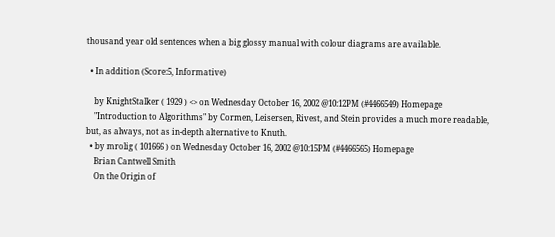thousand year old sentences when a big glossy manual with colour diagrams are available.

  • In addition (Score:5, Informative)

    by KnightStalker ( 1929 ) <> on Wednesday October 16, 2002 @10:12PM (#4466549) Homepage
    "Introduction to Algorithms" by Cormen, Leisersen, Rivest, and Stein provides a much more readable, but, as always, not as in-depth alternative to Knuth.
  • by mrolig ( 101666 ) on Wednesday October 16, 2002 @10:15PM (#4466565) Homepage
    Brian Cantwell Smith
    On the Origin of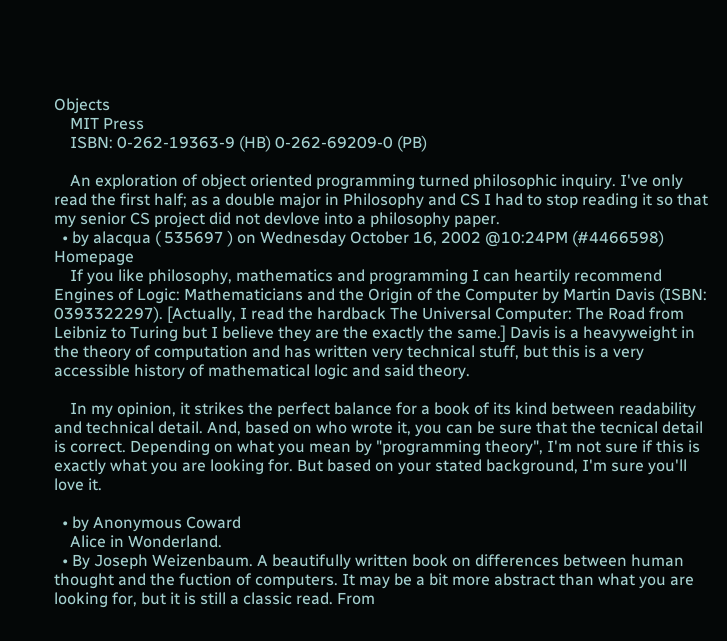Objects
    MIT Press
    ISBN: 0-262-19363-9 (HB) 0-262-69209-0 (PB)

    An exploration of object oriented programming turned philosophic inquiry. I've only read the first half; as a double major in Philosophy and CS I had to stop reading it so that my senior CS project did not devlove into a philosophy paper.
  • by alacqua ( 535697 ) on Wednesday October 16, 2002 @10:24PM (#4466598) Homepage
    If you like philosophy, mathematics and programming I can heartily recommend Engines of Logic: Mathematicians and the Origin of the Computer by Martin Davis (ISBN: 0393322297). [Actually, I read the hardback The Universal Computer: The Road from Leibniz to Turing but I believe they are the exactly the same.] Davis is a heavyweight in the theory of computation and has written very technical stuff, but this is a very accessible history of mathematical logic and said theory.

    In my opinion, it strikes the perfect balance for a book of its kind between readability and technical detail. And, based on who wrote it, you can be sure that the tecnical detail is correct. Depending on what you mean by "programming theory", I'm not sure if this is exactly what you are looking for. But based on your stated background, I'm sure you'll love it.

  • by Anonymous Coward
    Alice in Wonderland.
  • By Joseph Weizenbaum. A beautifully written book on differences between human thought and the fuction of computers. It may be a bit more abstract than what you are looking for, but it is still a classic read. From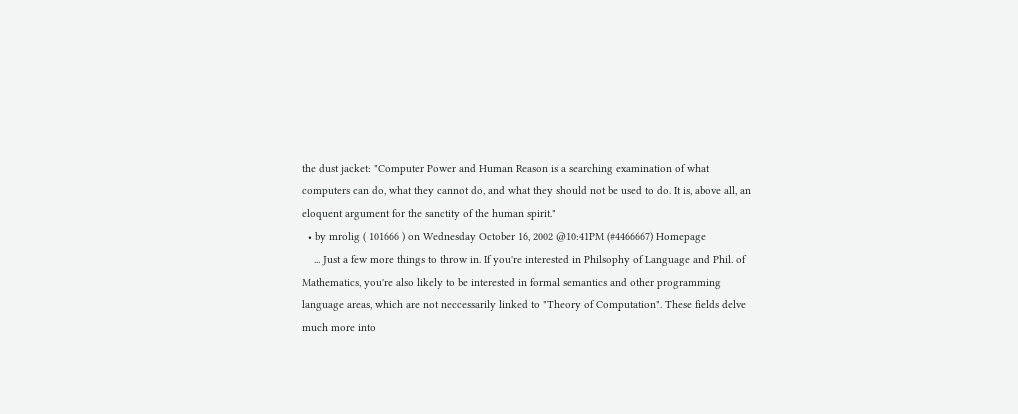the dust jacket: "Computer Power and Human Reason is a searching examination of what computers can do, what they cannot do, and what they should not be used to do. It is, above all, an eloquent argument for the sanctity of the human spirit."
  • by mrolig ( 101666 ) on Wednesday October 16, 2002 @10:41PM (#4466667) Homepage
    ... Just a few more things to throw in. If you're interested in Philsophy of Language and Phil. of Mathematics, you're also likely to be interested in formal semantics and other programming language areas, which are not neccessarily linked to "Theory of Computation". These fields delve much more into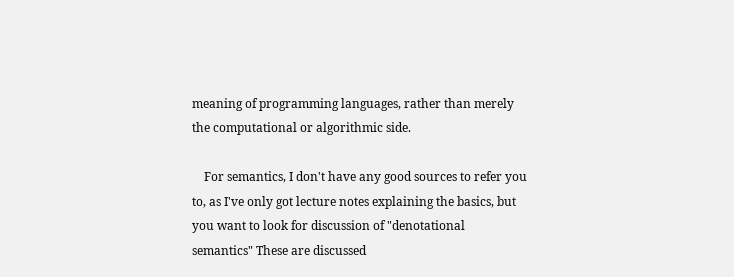meaning of programming languages, rather than merely the computational or algorithmic side.

    For semantics, I don't have any good sources to refer you to, as I've only got lecture notes explaining the basics, but you want to look for discussion of "denotational semantics" These are discussed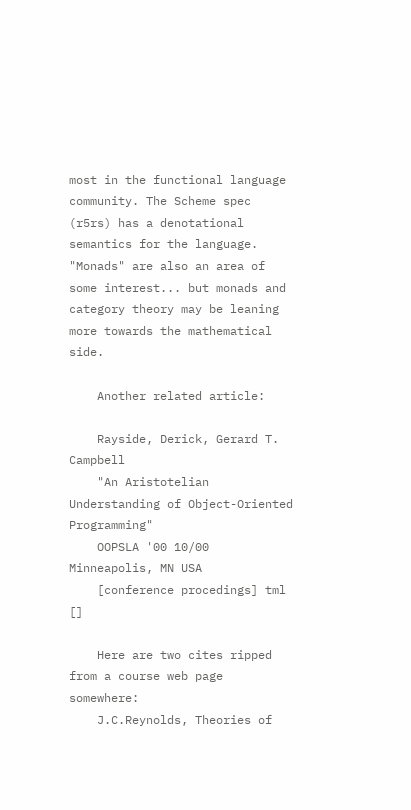most in the functional language community. The Scheme spec (r5rs) has a denotational semantics for the language. "Monads" are also an area of some interest... but monads and category theory may be leaning more towards the mathematical side.

    Another related article:

    Rayside, Derick, Gerard T. Campbell
    "An Aristotelian Understanding of Object-Oriented Programming"
    OOPSLA '00 10/00 Minneapolis, MN USA
    [conference procedings] tml []

    Here are two cites ripped from a course web page somewhere:
    J.C.Reynolds, Theories of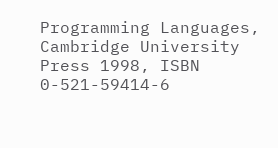Programming Languages, Cambridge University Press 1998, ISBN 0-521-59414-6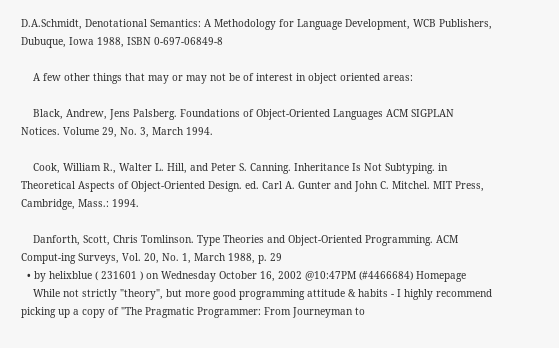D.A.Schmidt, Denotational Semantics: A Methodology for Language Development, WCB Publishers, Dubuque, Iowa 1988, ISBN 0-697-06849-8

    A few other things that may or may not be of interest in object oriented areas:

    Black, Andrew, Jens Palsberg. Foundations of Object-Oriented Languages ACM SIGPLAN Notices. Volume 29, No. 3, March 1994.

    Cook, William R., Walter L. Hill, and Peter S. Canning. Inheritance Is Not Subtyping. in Theoretical Aspects of Object-Oriented Design. ed. Carl A. Gunter and John C. Mitchel. MIT Press, Cambridge, Mass.: 1994.

    Danforth, Scott, Chris Tomlinson. Type Theories and Object-Oriented Programming. ACM Comput-ing Surveys, Vol. 20, No. 1, March 1988, p. 29
  • by helixblue ( 231601 ) on Wednesday October 16, 2002 @10:47PM (#4466684) Homepage
    While not strictly "theory", but more good programming attitude & habits - I highly recommend picking up a copy of "The Pragmatic Programmer: From Journeyman to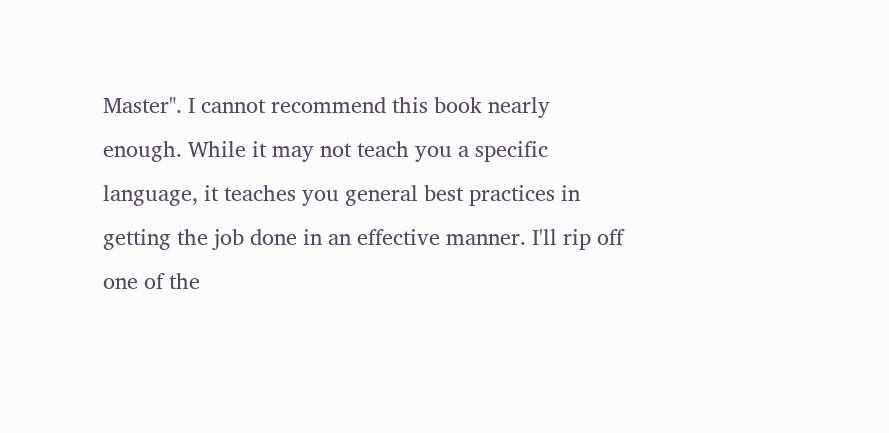Master". I cannot recommend this book nearly enough. While it may not teach you a specific language, it teaches you general best practices in getting the job done in an effective manner. I'll rip off one of the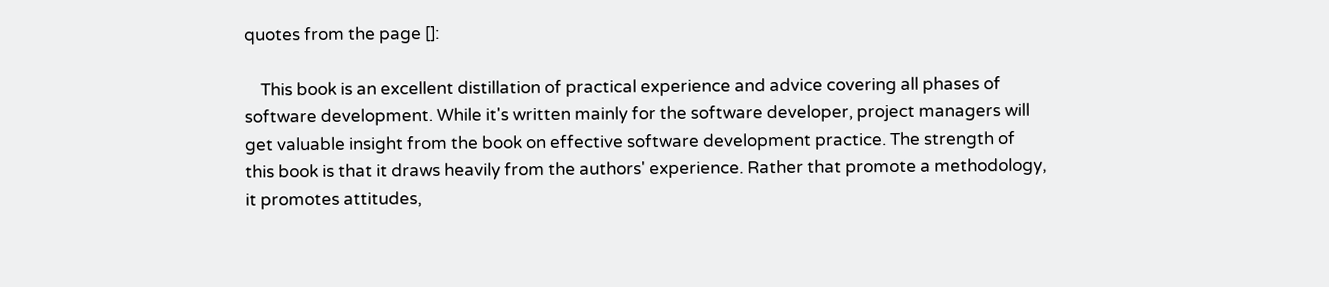quotes from the page []:

    This book is an excellent distillation of practical experience and advice covering all phases of software development. While it's written mainly for the software developer, project managers will get valuable insight from the book on effective software development practice. The strength of this book is that it draws heavily from the authors' experience. Rather that promote a methodology, it promotes attitudes,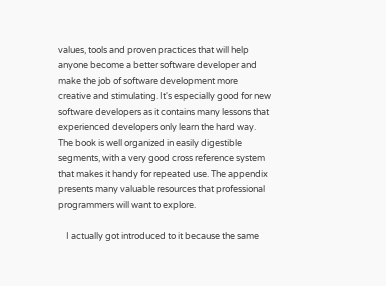values, tools and proven practices that will help anyone become a better software developer and make the job of software development more creative and stimulating. It's especially good for new software developers as it contains many lessons that experienced developers only learn the hard way. The book is well organized in easily digestible segments, with a very good cross reference system that makes it handy for repeated use. The appendix presents many valuable resources that professional programmers will want to explore.

    I actually got introduced to it because the same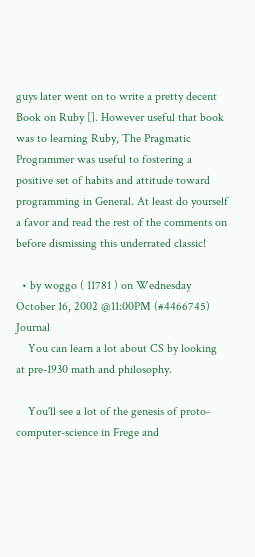guys later went on to write a pretty decent Book on Ruby []. However useful that book was to learning Ruby, The Pragmatic Programmer was useful to fostering a positive set of habits and attitude toward programming in General. At least do yourself a favor and read the rest of the comments on before dismissing this underrated classic!

  • by woggo ( 11781 ) on Wednesday October 16, 2002 @11:00PM (#4466745) Journal
    You can learn a lot about CS by looking at pre-1930 math and philosophy.

    You'll see a lot of the genesis of proto-computer-science in Frege and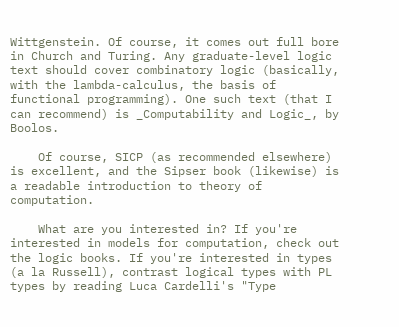Wittgenstein. Of course, it comes out full bore in Church and Turing. Any graduate-level logic text should cover combinatory logic (basically, with the lambda-calculus, the basis of functional programming). One such text (that I can recommend) is _Computability and Logic_, by Boolos.

    Of course, SICP (as recommended elsewhere) is excellent, and the Sipser book (likewise) is a readable introduction to theory of computation.

    What are you interested in? If you're interested in models for computation, check out the logic books. If you're interested in types (a la Russell), contrast logical types with PL types by reading Luca Cardelli's "Type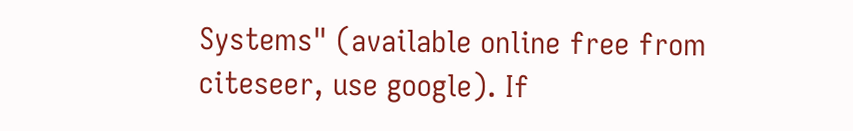Systems" (available online free from citeseer, use google). If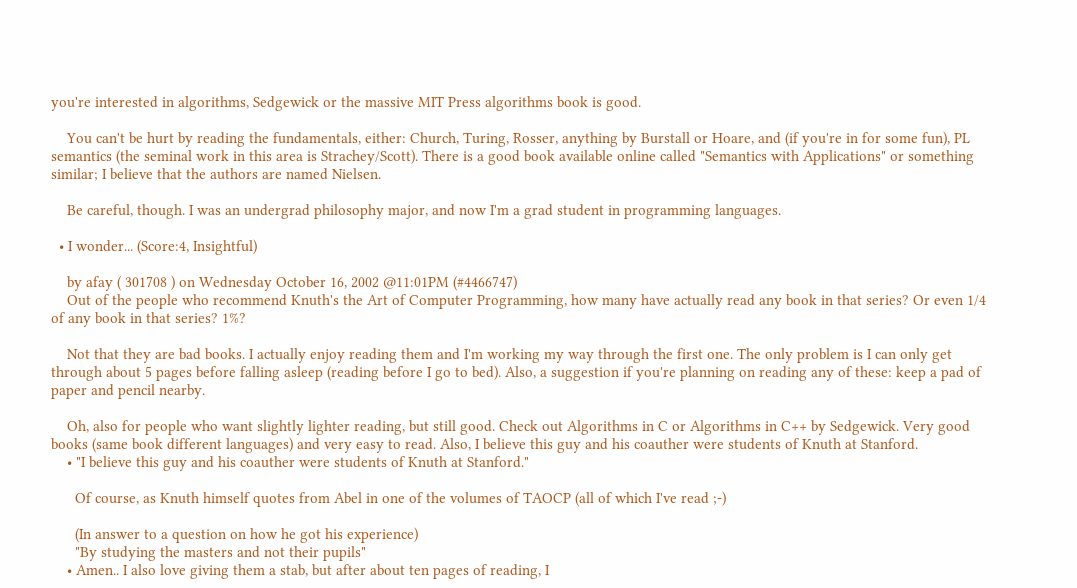you're interested in algorithms, Sedgewick or the massive MIT Press algorithms book is good.

    You can't be hurt by reading the fundamentals, either: Church, Turing, Rosser, anything by Burstall or Hoare, and (if you're in for some fun), PL semantics (the seminal work in this area is Strachey/Scott). There is a good book available online called "Semantics with Applications" or something similar; I believe that the authors are named Nielsen.

    Be careful, though. I was an undergrad philosophy major, and now I'm a grad student in programming languages.

  • I wonder... (Score:4, Insightful)

    by afay ( 301708 ) on Wednesday October 16, 2002 @11:01PM (#4466747)
    Out of the people who recommend Knuth's the Art of Computer Programming, how many have actually read any book in that series? Or even 1/4 of any book in that series? 1%?

    Not that they are bad books. I actually enjoy reading them and I'm working my way through the first one. The only problem is I can only get through about 5 pages before falling asleep (reading before I go to bed). Also, a suggestion if you're planning on reading any of these: keep a pad of paper and pencil nearby.

    Oh, also for people who want slightly lighter reading, but still good. Check out Algorithms in C or Algorithms in C++ by Sedgewick. Very good books (same book different languages) and very easy to read. Also, I believe this guy and his coauther were students of Knuth at Stanford.
    • "I believe this guy and his coauther were students of Knuth at Stanford."

      Of course, as Knuth himself quotes from Abel in one of the volumes of TAOCP (all of which I've read ;-)

      (In answer to a question on how he got his experience)
      "By studying the masters and not their pupils"
    • Amen.. I also love giving them a stab, but after about ten pages of reading, I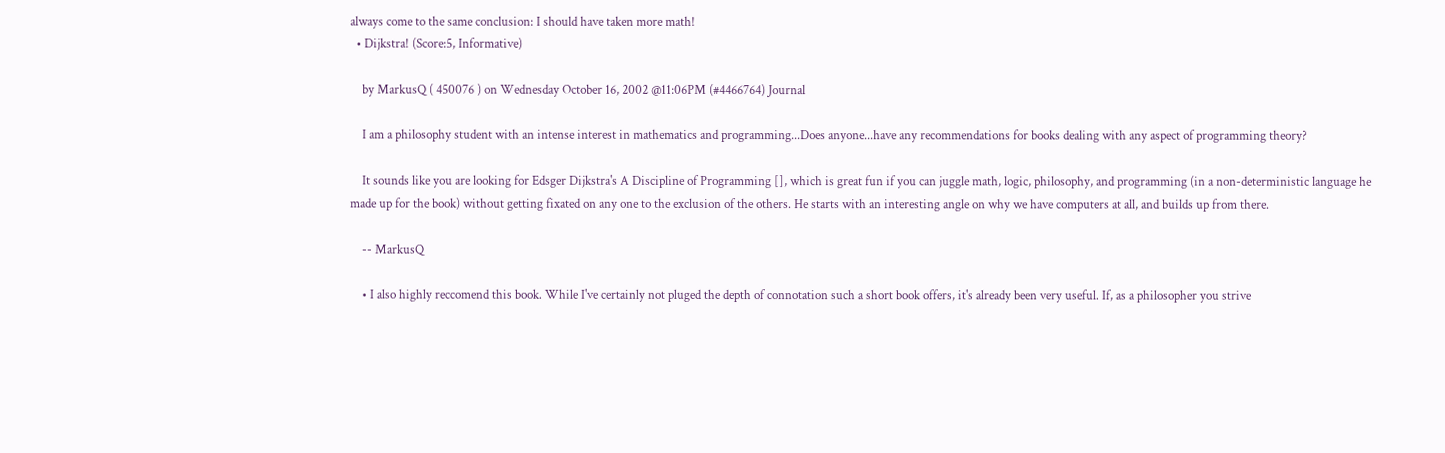always come to the same conclusion: I should have taken more math!
  • Dijkstra! (Score:5, Informative)

    by MarkusQ ( 450076 ) on Wednesday October 16, 2002 @11:06PM (#4466764) Journal

    I am a philosophy student with an intense interest in mathematics and programming...Does anyone...have any recommendations for books dealing with any aspect of programming theory?

    It sounds like you are looking for Edsger Dijkstra's A Discipline of Programming [], which is great fun if you can juggle math, logic, philosophy, and programming (in a non-deterministic language he made up for the book) without getting fixated on any one to the exclusion of the others. He starts with an interesting angle on why we have computers at all, and builds up from there.

    -- MarkusQ

    • I also highly reccomend this book. While I've certainly not pluged the depth of connotation such a short book offers, it's already been very useful. If, as a philosopher you strive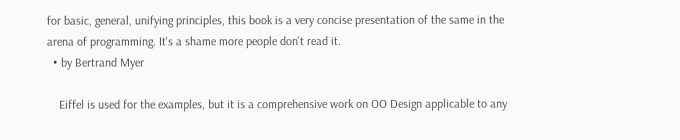for basic, general, unifying principles, this book is a very concise presentation of the same in the arena of programming. It's a shame more people don't read it.
  • by Bertrand Myer

    Eiffel is used for the examples, but it is a comprehensive work on OO Design applicable to any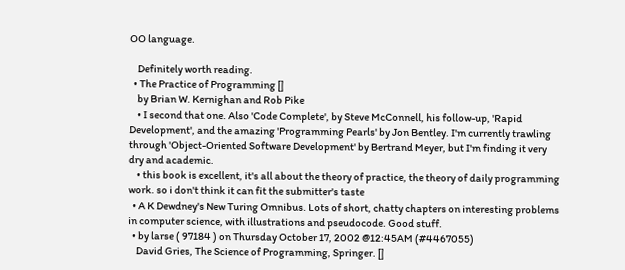OO language.

    Definitely worth reading.
  • The Practice of Programming []
    by Brian W. Kernighan and Rob Pike
    • I second that one. Also 'Code Complete', by Steve McConnell, his follow-up, 'Rapid Development', and the amazing 'Programming Pearls' by Jon Bentley. I'm currently trawling through 'Object-Oriented Software Development' by Bertrand Meyer, but I'm finding it very dry and academic.
    • this book is excellent, it's all about the theory of practice, the theory of daily programming work. so i don't think it can fit the submitter's taste
  • A K Dewdney's New Turing Omnibus. Lots of short, chatty chapters on interesting problems in computer science, with illustrations and pseudocode. Good stuff.
  • by larse ( 97184 ) on Thursday October 17, 2002 @12:45AM (#4467055)
    David Gries, The Science of Programming, Springer. []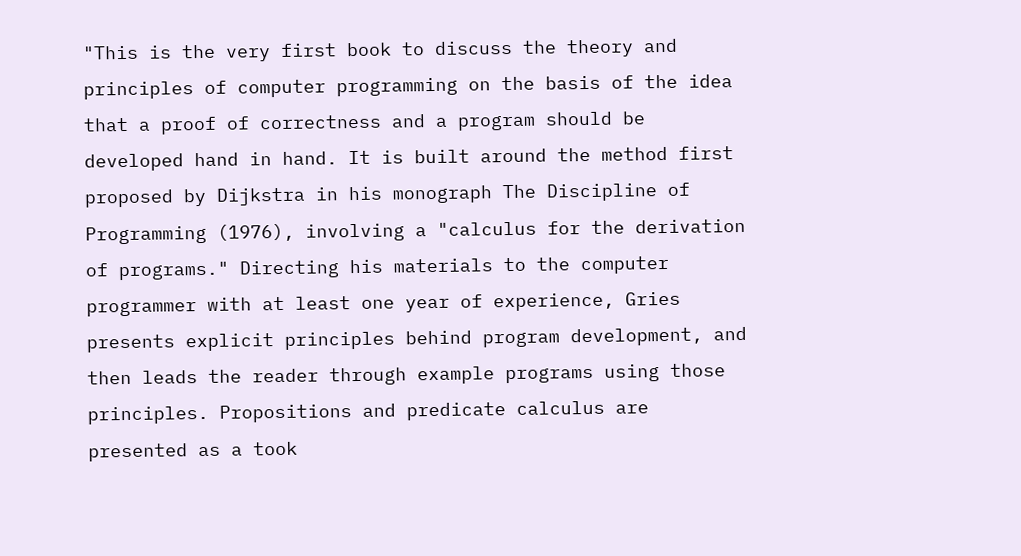"This is the very first book to discuss the theory and principles of computer programming on the basis of the idea that a proof of correctness and a program should be developed hand in hand. It is built around the method first proposed by Dijkstra in his monograph The Discipline of Programming (1976), involving a "calculus for the derivation of programs." Directing his materials to the computer programmer with at least one year of experience, Gries presents explicit principles behind program development, and then leads the reader through example programs using those principles. Propositions and predicate calculus are presented as a took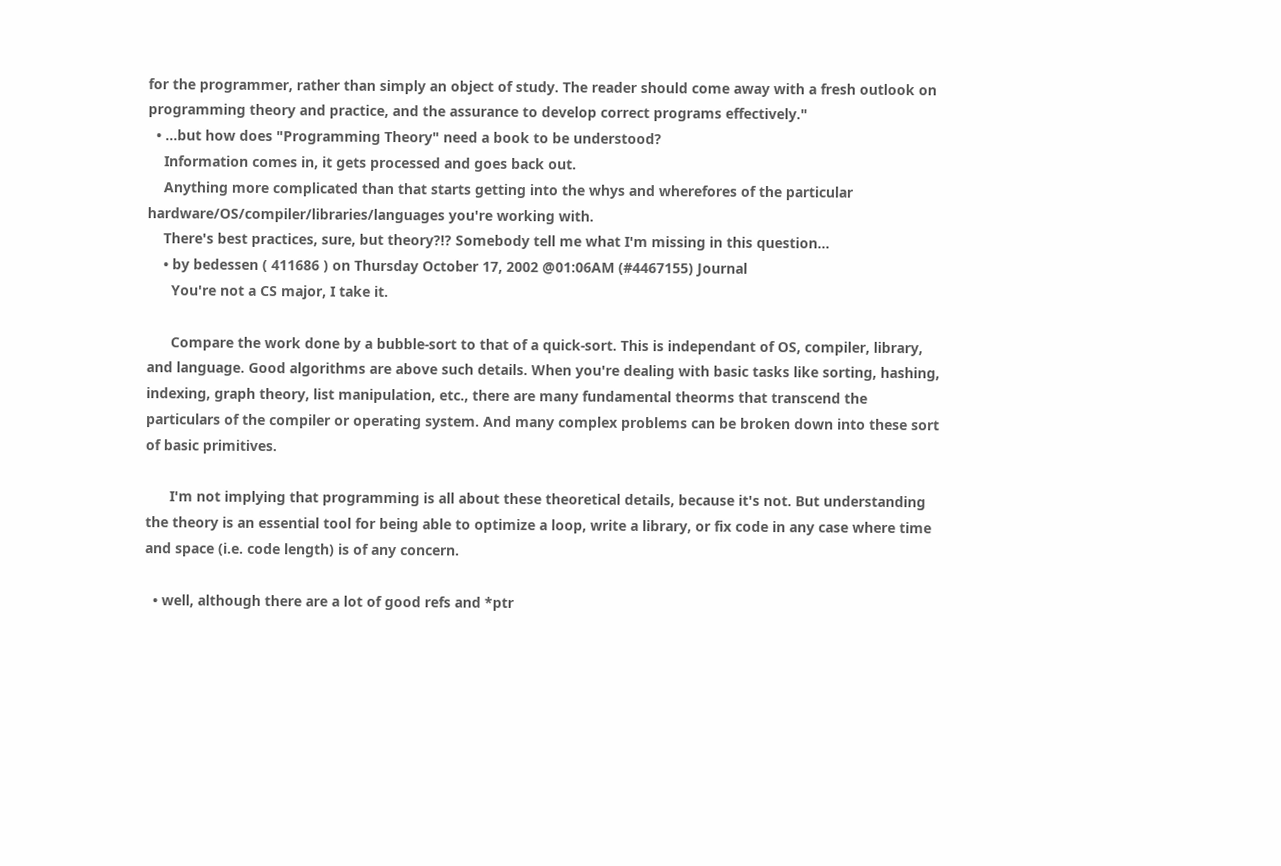for the programmer, rather than simply an object of study. The reader should come away with a fresh outlook on programming theory and practice, and the assurance to develop correct programs effectively."
  • ...but how does "Programming Theory" need a book to be understood?
    Information comes in, it gets processed and goes back out.
    Anything more complicated than that starts getting into the whys and wherefores of the particular hardware/OS/compiler/libraries/languages you're working with.
    There's best practices, sure, but theory?!? Somebody tell me what I'm missing in this question...
    • by bedessen ( 411686 ) on Thursday October 17, 2002 @01:06AM (#4467155) Journal
      You're not a CS major, I take it.

      Compare the work done by a bubble-sort to that of a quick-sort. This is independant of OS, compiler, library, and language. Good algorithms are above such details. When you're dealing with basic tasks like sorting, hashing, indexing, graph theory, list manipulation, etc., there are many fundamental theorms that transcend the particulars of the compiler or operating system. And many complex problems can be broken down into these sort of basic primitives.

      I'm not implying that programming is all about these theoretical details, because it's not. But understanding the theory is an essential tool for being able to optimize a loop, write a library, or fix code in any case where time and space (i.e. code length) is of any concern.

  • well, although there are a lot of good refs and *ptr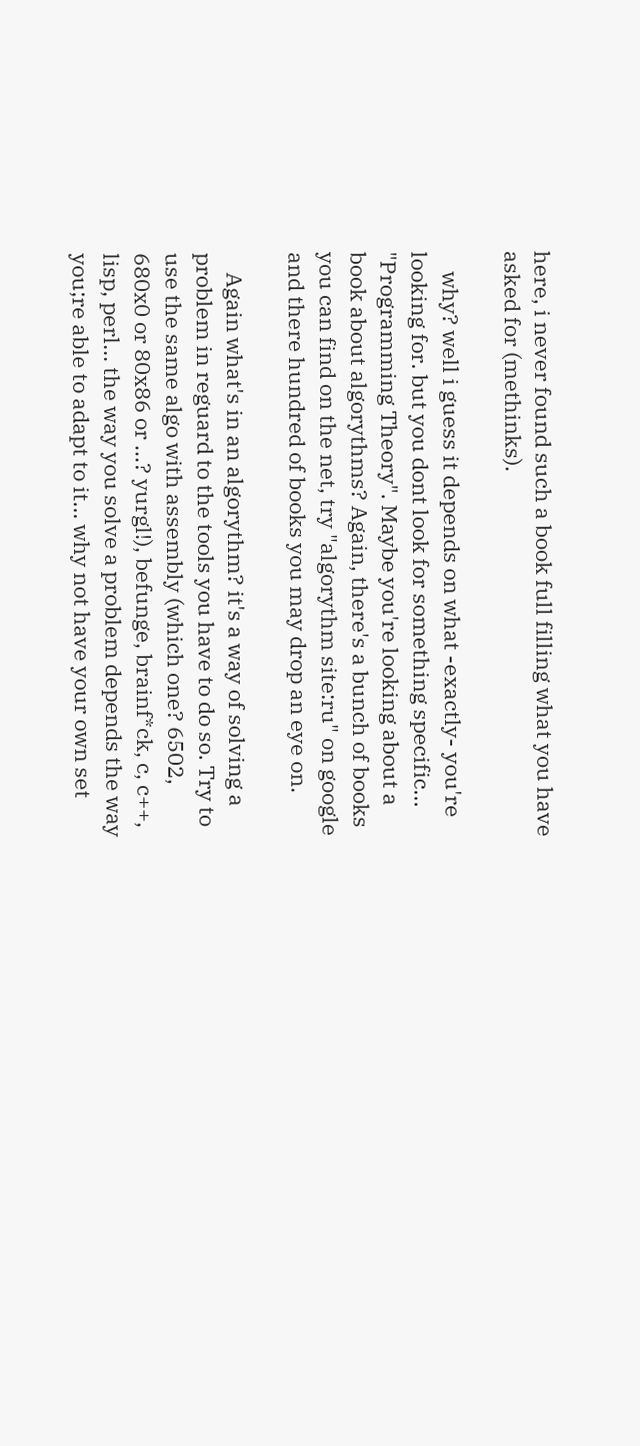here, i never found such a book full filling what you have asked for (methinks).

    why? well i guess it depends on what -exactly- you're looking for. but you dont look for something specific... "Programming Theory". Maybe you're looking about a book about algorythms? Again, there's a bunch of books you can find on the net, try "algorythm site:ru" on google and there hundred of books you may drop an eye on.

    Again what's in an algorythm? it's a way of solving a problem in reguard to the tools you have to do so. Try to use the same algo with assembly (which one? 6502, 680x0 or 80x86 or ...? yurgl!), befunge, brainf*ck, c, c++, lisp, perl... the way you solve a problem depends the way you;re able to adapt to it... why not have your own set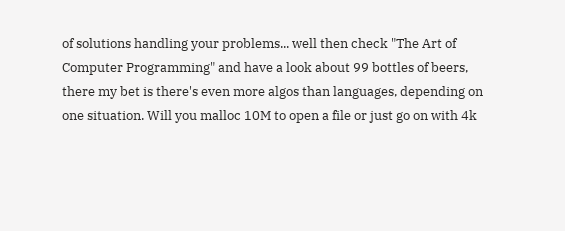of solutions handling your problems... well then check "The Art of Computer Programming" and have a look about 99 bottles of beers, there my bet is there's even more algos than languages, depending on one situation. Will you malloc 10M to open a file or just go on with 4k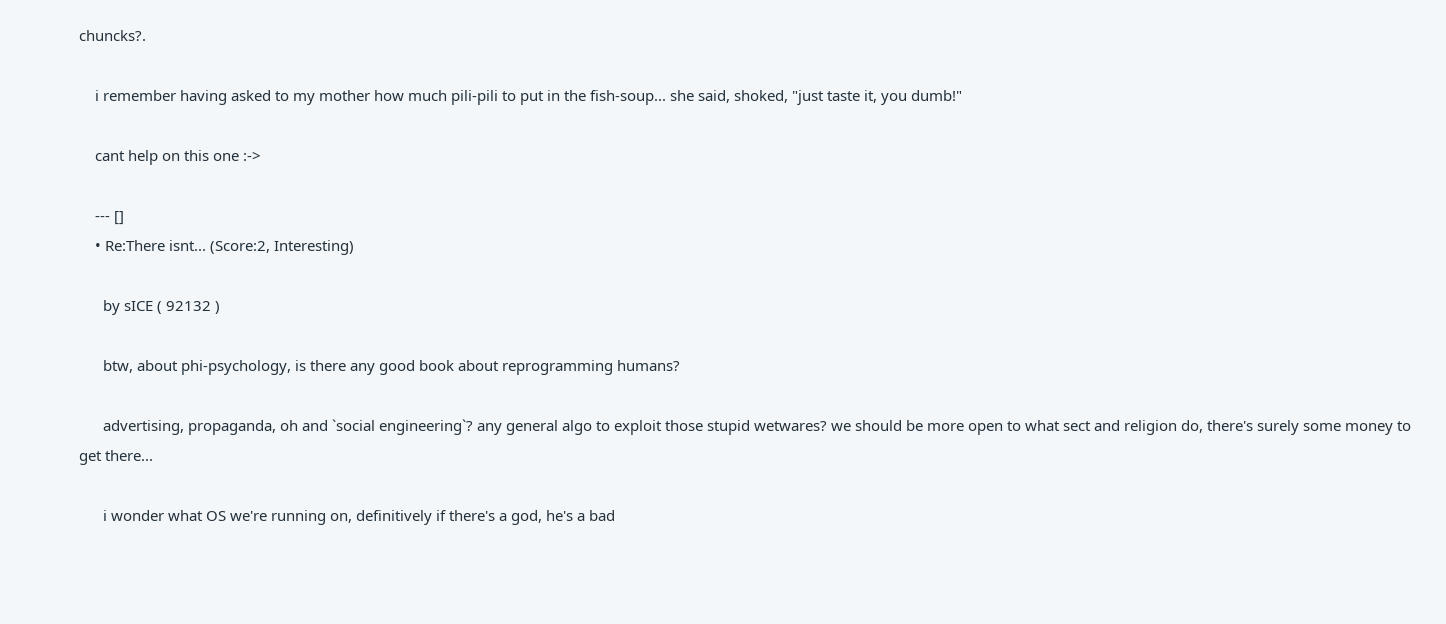chuncks?.

    i remember having asked to my mother how much pili-pili to put in the fish-soup... she said, shoked, "just taste it, you dumb!"

    cant help on this one :->

    --- []
    • Re:There isnt... (Score:2, Interesting)

      by sICE ( 92132 )

      btw, about phi-psychology, is there any good book about reprogramming humans?

      advertising, propaganda, oh and `social engineering`? any general algo to exploit those stupid wetwares? we should be more open to what sect and religion do, there's surely some money to get there...

      i wonder what OS we're running on, definitively if there's a god, he's a bad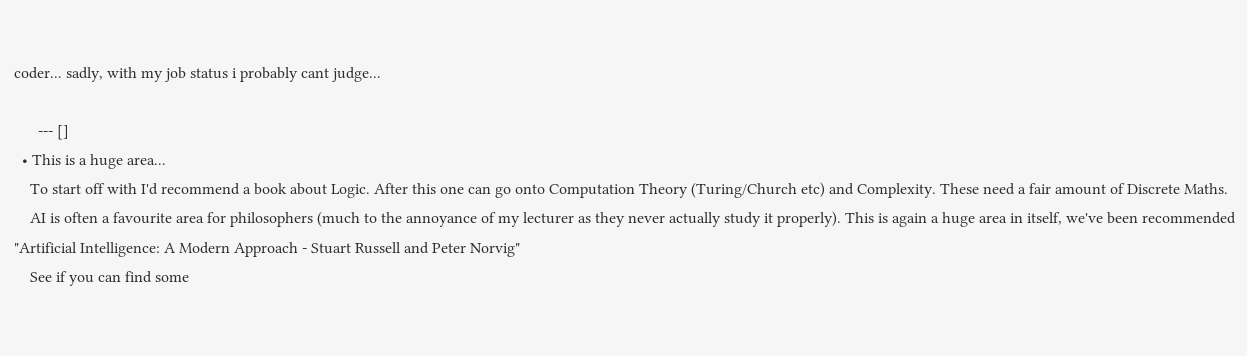coder... sadly, with my job status i probably cant judge...

      --- []
  • This is a huge area...
    To start off with I'd recommend a book about Logic. After this one can go onto Computation Theory (Turing/Church etc) and Complexity. These need a fair amount of Discrete Maths.
    AI is often a favourite area for philosophers (much to the annoyance of my lecturer as they never actually study it properly). This is again a huge area in itself, we've been recommended "Artificial Intelligence: A Modern Approach - Stuart Russell and Peter Norvig"
    See if you can find some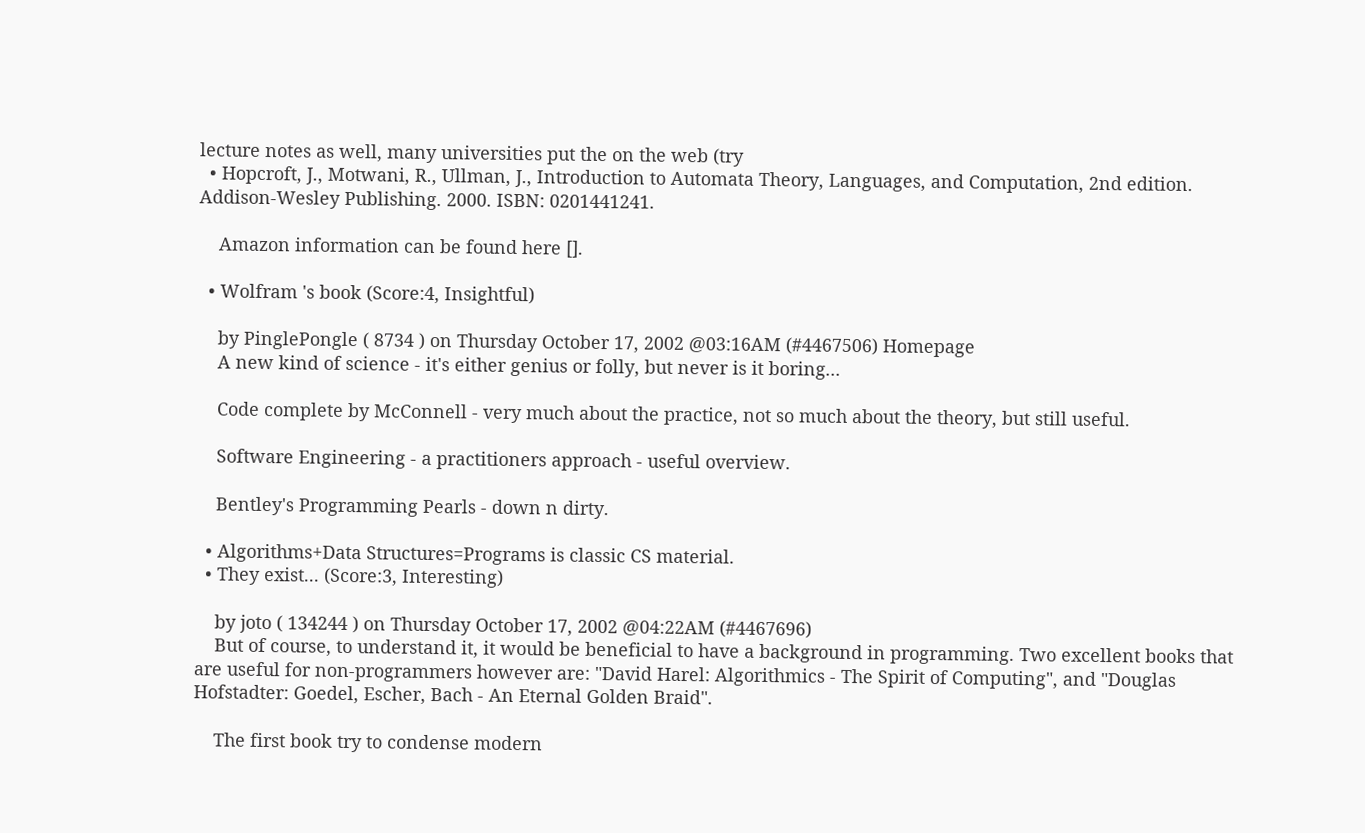lecture notes as well, many universities put the on the web (try
  • Hopcroft, J., Motwani, R., Ullman, J., Introduction to Automata Theory, Languages, and Computation, 2nd edition. Addison-Wesley Publishing. 2000. ISBN: 0201441241.

    Amazon information can be found here [].

  • Wolfram 's book (Score:4, Insightful)

    by PinglePongle ( 8734 ) on Thursday October 17, 2002 @03:16AM (#4467506) Homepage
    A new kind of science - it's either genius or folly, but never is it boring...

    Code complete by McConnell - very much about the practice, not so much about the theory, but still useful.

    Software Engineering - a practitioners approach - useful overview.

    Bentley's Programming Pearls - down n dirty.

  • Algorithms+Data Structures=Programs is classic CS material.
  • They exist... (Score:3, Interesting)

    by joto ( 134244 ) on Thursday October 17, 2002 @04:22AM (#4467696)
    But of course, to understand it, it would be beneficial to have a background in programming. Two excellent books that are useful for non-programmers however are: "David Harel: Algorithmics - The Spirit of Computing", and "Douglas Hofstadter: Goedel, Escher, Bach - An Eternal Golden Braid".

    The first book try to condense modern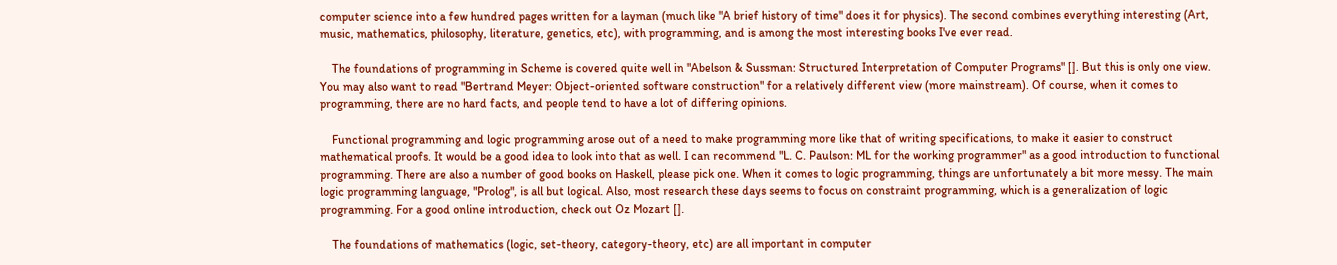computer science into a few hundred pages written for a layman (much like "A brief history of time" does it for physics). The second combines everything interesting (Art, music, mathematics, philosophy, literature, genetics, etc), with programming, and is among the most interesting books I've ever read.

    The foundations of programming in Scheme is covered quite well in "Abelson & Sussman: Structured Interpretation of Computer Programs" []. But this is only one view. You may also want to read "Bertrand Meyer: Object-oriented software construction" for a relatively different view (more mainstream). Of course, when it comes to programming, there are no hard facts, and people tend to have a lot of differing opinions.

    Functional programming and logic programming arose out of a need to make programming more like that of writing specifications, to make it easier to construct mathematical proofs. It would be a good idea to look into that as well. I can recommend "L. C. Paulson: ML for the working programmer" as a good introduction to functional programming. There are also a number of good books on Haskell, please pick one. When it comes to logic programming, things are unfortunately a bit more messy. The main logic programming language, "Prolog", is all but logical. Also, most research these days seems to focus on constraint programming, which is a generalization of logic programming. For a good online introduction, check out Oz Mozart [].

    The foundations of mathematics (logic, set-theory, category-theory, etc) are all important in computer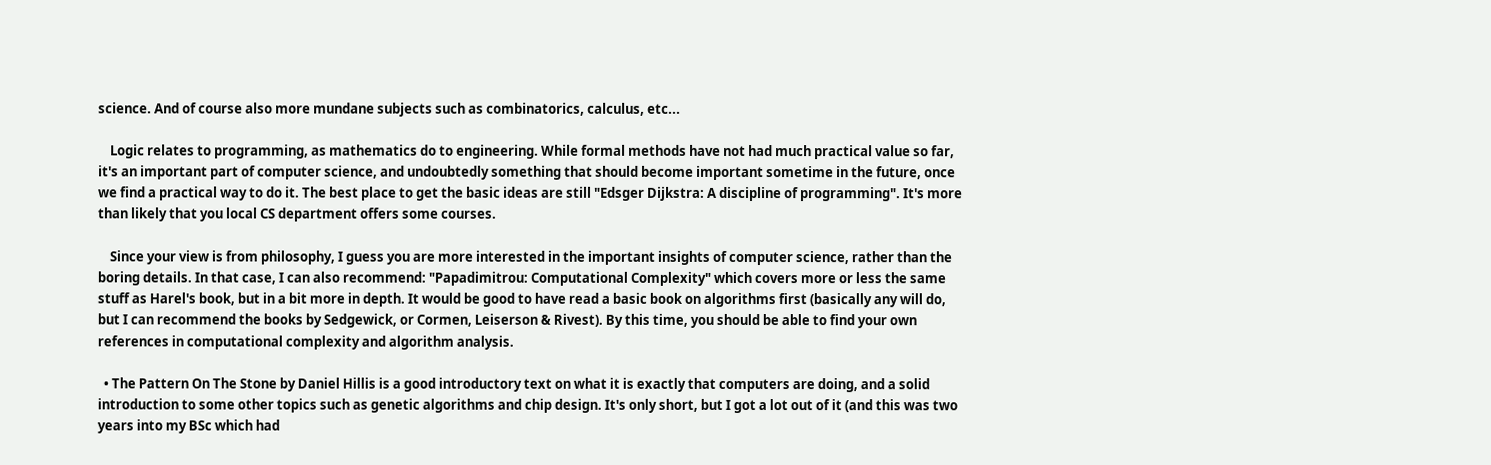science. And of course also more mundane subjects such as combinatorics, calculus, etc...

    Logic relates to programming, as mathematics do to engineering. While formal methods have not had much practical value so far, it's an important part of computer science, and undoubtedly something that should become important sometime in the future, once we find a practical way to do it. The best place to get the basic ideas are still "Edsger Dijkstra: A discipline of programming". It's more than likely that you local CS department offers some courses.

    Since your view is from philosophy, I guess you are more interested in the important insights of computer science, rather than the boring details. In that case, I can also recommend: "Papadimitrou: Computational Complexity" which covers more or less the same stuff as Harel's book, but in a bit more in depth. It would be good to have read a basic book on algorithms first (basically any will do, but I can recommend the books by Sedgewick, or Cormen, Leiserson & Rivest). By this time, you should be able to find your own references in computational complexity and algorithm analysis.

  • The Pattern On The Stone by Daniel Hillis is a good introductory text on what it is exactly that computers are doing, and a solid introduction to some other topics such as genetic algorithms and chip design. It's only short, but I got a lot out of it (and this was two years into my BSc which had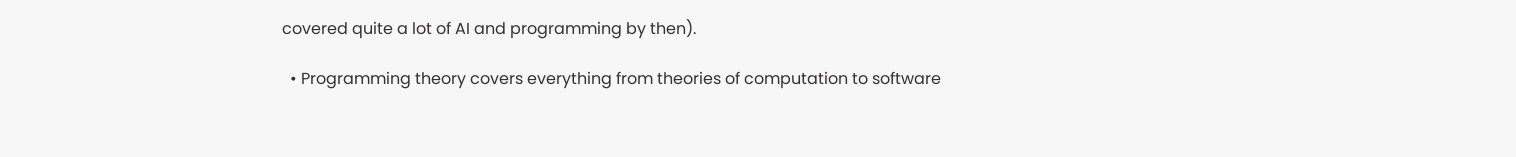covered quite a lot of AI and programming by then).

  • Programming theory covers everything from theories of computation to software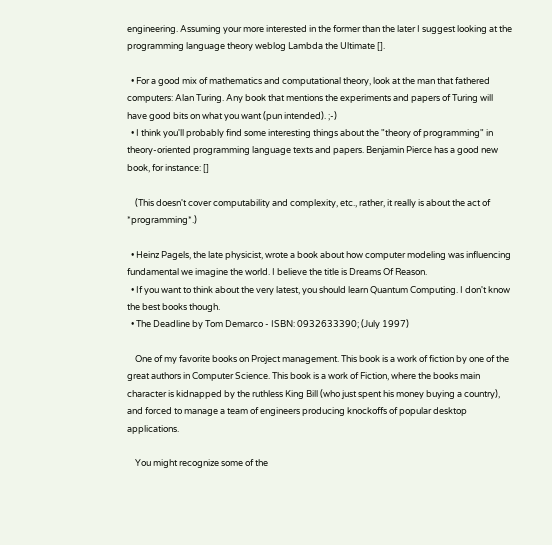engineering. Assuming your more interested in the former than the later I suggest looking at the programming language theory weblog Lambda the Ultimate [].

  • For a good mix of mathematics and computational theory, look at the man that fathered computers: Alan Turing. Any book that mentions the experiments and papers of Turing will have good bits on what you want (pun intended). ;-)
  • I think you'll probably find some interesting things about the "theory of programming" in theory-oriented programming language texts and papers. Benjamin Pierce has a good new book, for instance: []

    (This doesn't cover computability and complexity, etc., rather, it really is about the act of *programming*.)

  • Heinz Pagels, the late physicist, wrote a book about how computer modeling was influencing fundamental we imagine the world. I believe the title is Dreams Of Reason.
  • If you want to think about the very latest, you should learn Quantum Computing. I don't know the best books though.
  • The Deadline by Tom Demarco - ISBN: 0932633390; (July 1997)

    One of my favorite books on Project management. This book is a work of fiction by one of the great authors in Computer Science. This book is a work of Fiction, where the books main character is kidnapped by the ruthless King Bill (who just spent his money buying a country), and forced to manage a team of engineers producing knockoffs of popular desktop applications.

    You might recognize some of the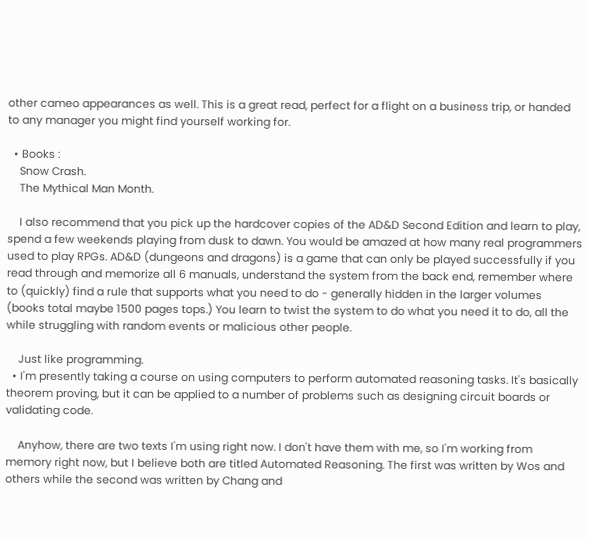other cameo appearances as well. This is a great read, perfect for a flight on a business trip, or handed to any manager you might find yourself working for.

  • Books :
    Snow Crash.
    The Mythical Man Month.

    I also recommend that you pick up the hardcover copies of the AD&D Second Edition and learn to play, spend a few weekends playing from dusk to dawn. You would be amazed at how many real programmers used to play RPGs. AD&D (dungeons and dragons) is a game that can only be played successfully if you read through and memorize all 6 manuals, understand the system from the back end, remember where to (quickly) find a rule that supports what you need to do - generally hidden in the larger volumes (books total maybe 1500 pages tops.) You learn to twist the system to do what you need it to do, all the while struggling with random events or malicious other people.

    Just like programming.
  • I'm presently taking a course on using computers to perform automated reasoning tasks. It's basically theorem proving, but it can be applied to a number of problems such as designing circuit boards or validating code.

    Anyhow, there are two texts I'm using right now. I don't have them with me, so I'm working from memory right now, but I believe both are titled Automated Reasoning. The first was written by Wos and others while the second was written by Chang and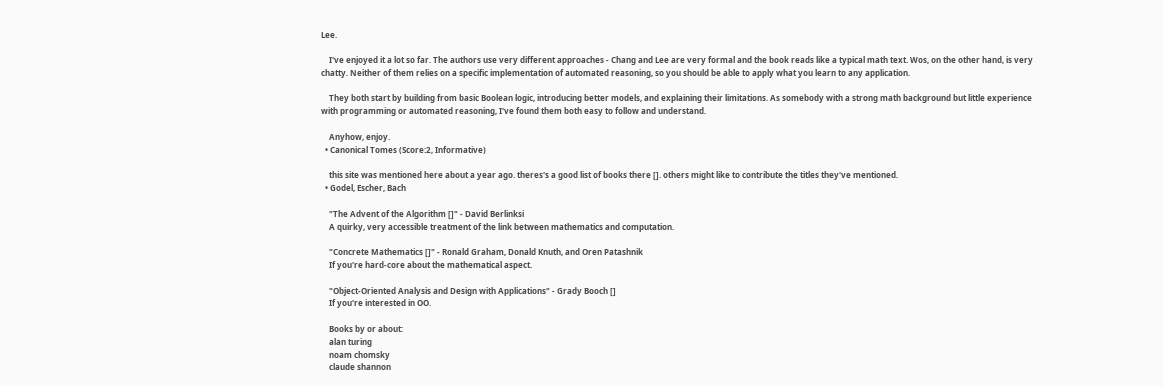Lee.

    I've enjoyed it a lot so far. The authors use very different approaches - Chang and Lee are very formal and the book reads like a typical math text. Wos, on the other hand, is very chatty. Neither of them relies on a specific implementation of automated reasoning, so you should be able to apply what you learn to any application.

    They both start by building from basic Boolean logic, introducing better models, and explaining their limitations. As somebody with a strong math background but little experience with programming or automated reasoning, I've found them both easy to follow and understand.

    Anyhow, enjoy.
  • Canonical Tomes (Score:2, Informative)

    this site was mentioned here about a year ago. theres's a good list of books there []. others might like to contribute the titles they've mentioned.
  • Godel, Escher, Bach

    "The Advent of the Algorithm []" - David Berlinksi
    A quirky, very accessible treatment of the link between mathematics and computation.

    "Concrete Mathematics []" - Ronald Graham, Donald Knuth, and Oren Patashnik
    If you're hard-core about the mathematical aspect.

    "Object-Oriented Analysis and Design with Applications" - Grady Booch []
    If you're interested in OO.

    Books by or about:
    alan turing
    noam chomsky
    claude shannon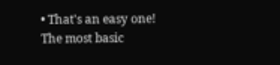• That's an easy one! The most basic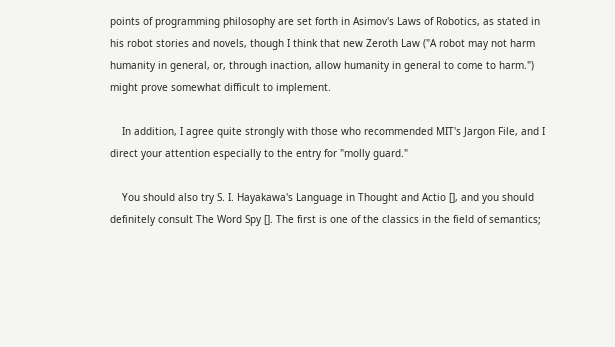points of programming philosophy are set forth in Asimov's Laws of Robotics, as stated in his robot stories and novels, though I think that new Zeroth Law ("A robot may not harm humanity in general, or, through inaction, allow humanity in general to come to harm.") might prove somewhat difficult to implement.

    In addition, I agree quite strongly with those who recommended MIT's Jargon File, and I direct your attention especially to the entry for "molly guard."

    You should also try S. I. Hayakawa's Language in Thought and Actio [], and you should definitely consult The Word Spy []. The first is one of the classics in the field of semantics;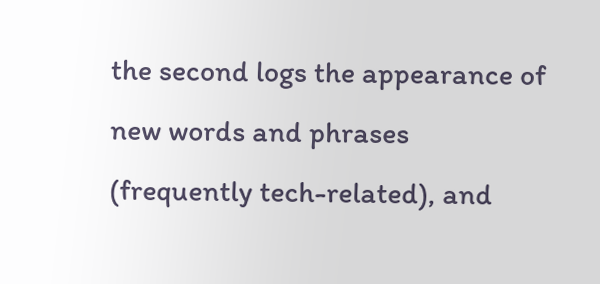the second logs the appearance of new words and phrases (frequently tech-related), and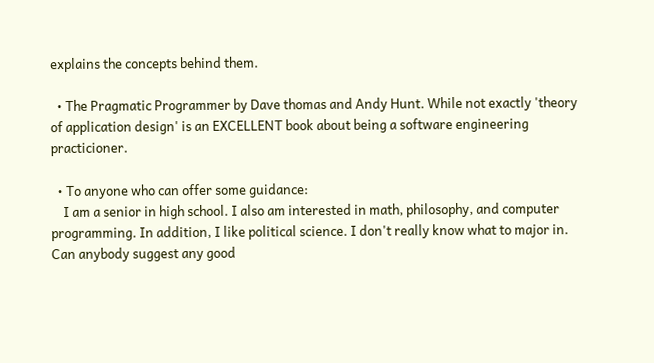explains the concepts behind them.

  • The Pragmatic Programmer by Dave thomas and Andy Hunt. While not exactly 'theory of application design' is an EXCELLENT book about being a software engineering practicioner.

  • To anyone who can offer some guidance:
    I am a senior in high school. I also am interested in math, philosophy, and computer programming. In addition, I like political science. I don't really know what to major in. Can anybody suggest any good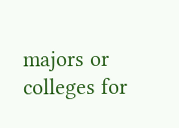majors or colleges for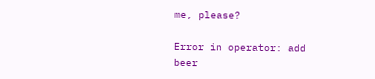me, please?

Error in operator: add beer